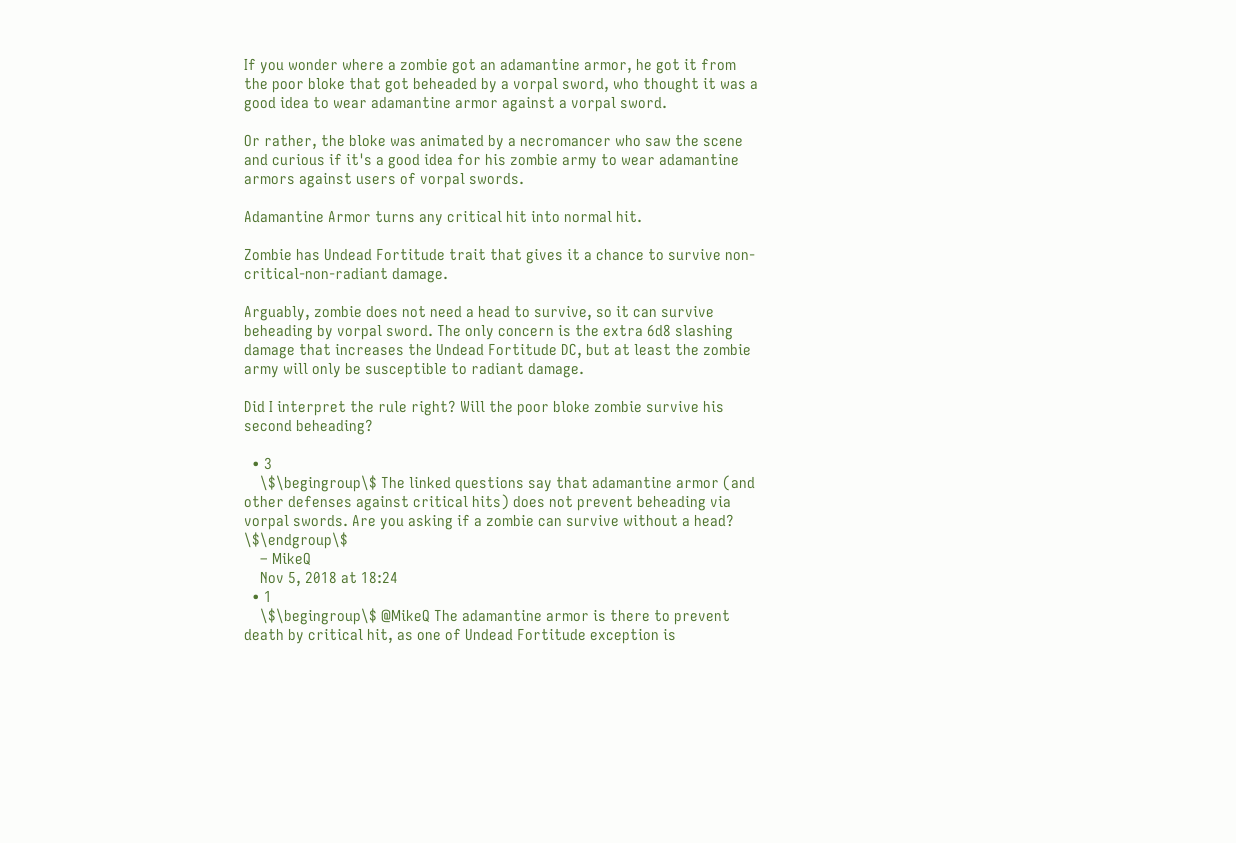If you wonder where a zombie got an adamantine armor, he got it from the poor bloke that got beheaded by a vorpal sword, who thought it was a good idea to wear adamantine armor against a vorpal sword.

Or rather, the bloke was animated by a necromancer who saw the scene and curious if it's a good idea for his zombie army to wear adamantine armors against users of vorpal swords.

Adamantine Armor turns any critical hit into normal hit.

Zombie has Undead Fortitude trait that gives it a chance to survive non-critical-non-radiant damage.

Arguably, zombie does not need a head to survive, so it can survive beheading by vorpal sword. The only concern is the extra 6d8 slashing damage that increases the Undead Fortitude DC, but at least the zombie army will only be susceptible to radiant damage.

Did I interpret the rule right? Will the poor bloke zombie survive his second beheading?

  • 3
    \$\begingroup\$ The linked questions say that adamantine armor (and other defenses against critical hits) does not prevent beheading via vorpal swords. Are you asking if a zombie can survive without a head? \$\endgroup\$
    – MikeQ
    Nov 5, 2018 at 18:24
  • 1
    \$\begingroup\$ @MikeQ The adamantine armor is there to prevent death by critical hit, as one of Undead Fortitude exception is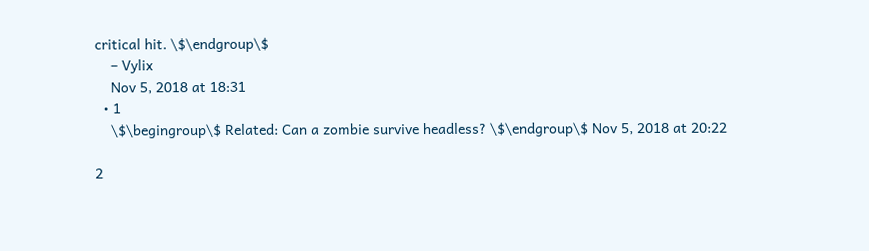critical hit. \$\endgroup\$
    – Vylix
    Nov 5, 2018 at 18:31
  • 1
    \$\begingroup\$ Related: Can a zombie survive headless? \$\endgroup\$ Nov 5, 2018 at 20:22

2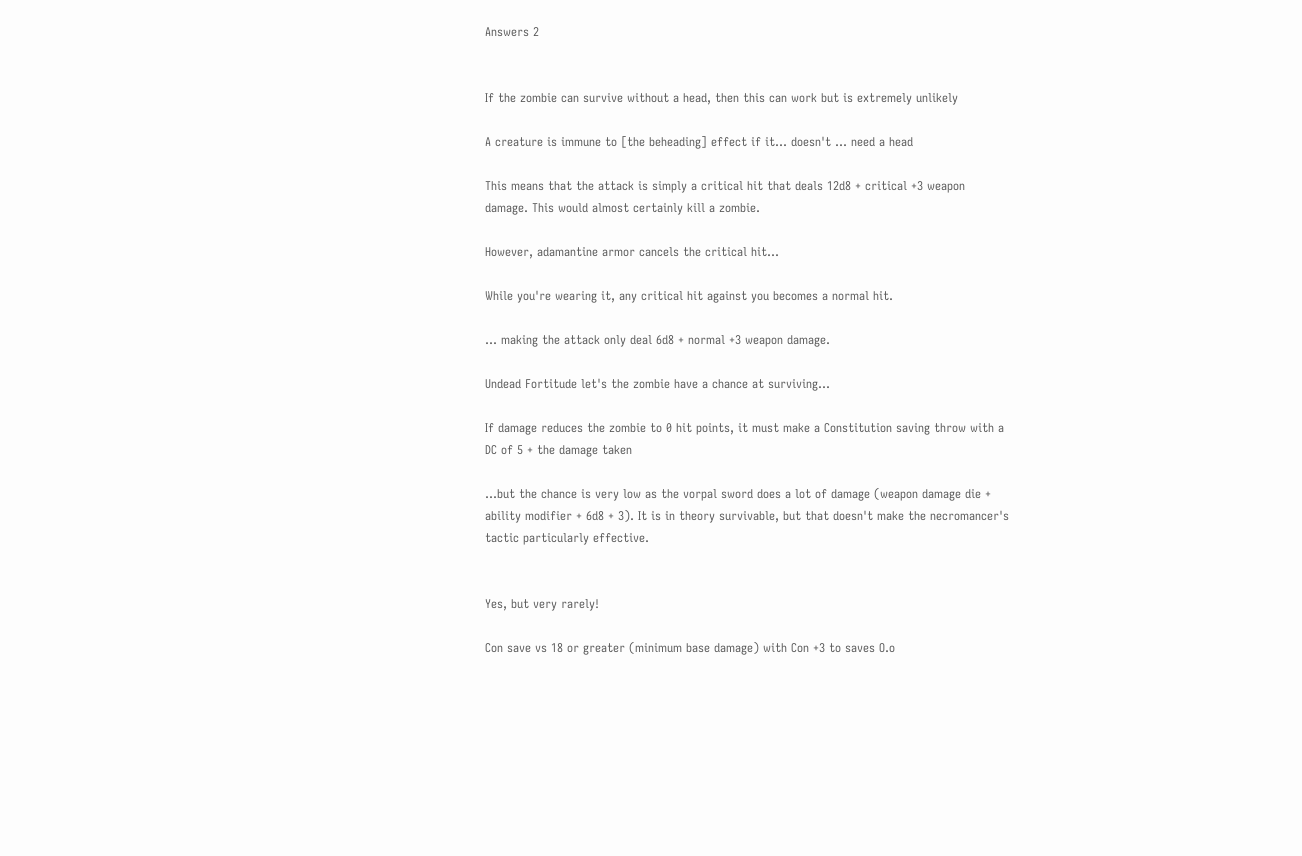Answers 2


If the zombie can survive without a head, then this can work but is extremely unlikely

A creature is immune to [the beheading] effect if it... doesn't ... need a head

This means that the attack is simply a critical hit that deals 12d8 + critical +3 weapon damage. This would almost certainly kill a zombie.

However, adamantine armor cancels the critical hit...

While you're wearing it, any critical hit against you becomes a normal hit.

... making the attack only deal 6d8 + normal +3 weapon damage.

Undead Fortitude let's the zombie have a chance at surviving...

If damage reduces the zombie to 0 hit points, it must make a Constitution saving throw with a DC of 5 + the damage taken

...but the chance is very low as the vorpal sword does a lot of damage (weapon damage die + ability modifier + 6d8 + 3). It is in theory survivable, but that doesn't make the necromancer's tactic particularly effective.


Yes, but very rarely!

Con save vs 18 or greater (minimum base damage) with Con +3 to saves O.o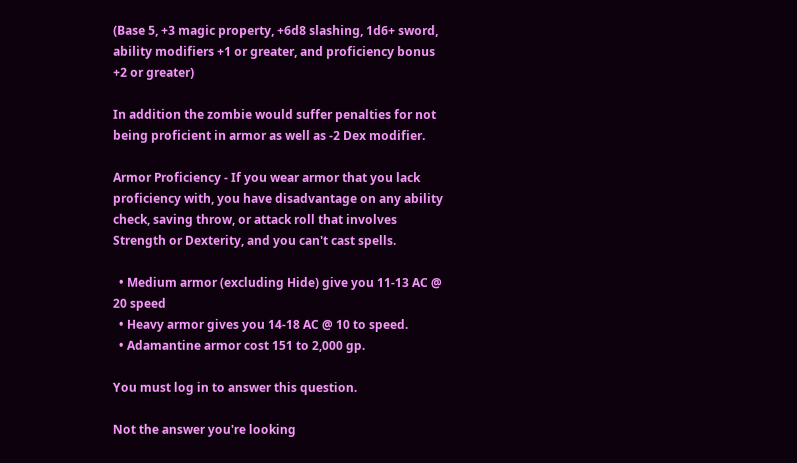(Base 5, +3 magic property, +6d8 slashing, 1d6+ sword, ability modifiers +1 or greater, and proficiency bonus +2 or greater)

In addition the zombie would suffer penalties for not being proficient in armor as well as -2 Dex modifier.

Armor Proficiency - If you wear armor that you lack proficiency with, you have disadvantage on any ability check, saving throw, or attack roll that involves Strength or Dexterity, and you can't cast spells.

  • Medium armor (excluding Hide) give you 11-13 AC @ 20 speed
  • Heavy armor gives you 14-18 AC @ 10 to speed.
  • Adamantine armor cost 151 to 2,000 gp.

You must log in to answer this question.

Not the answer you're looking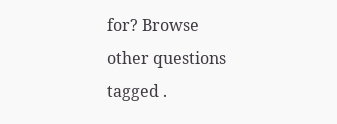for? Browse other questions tagged .